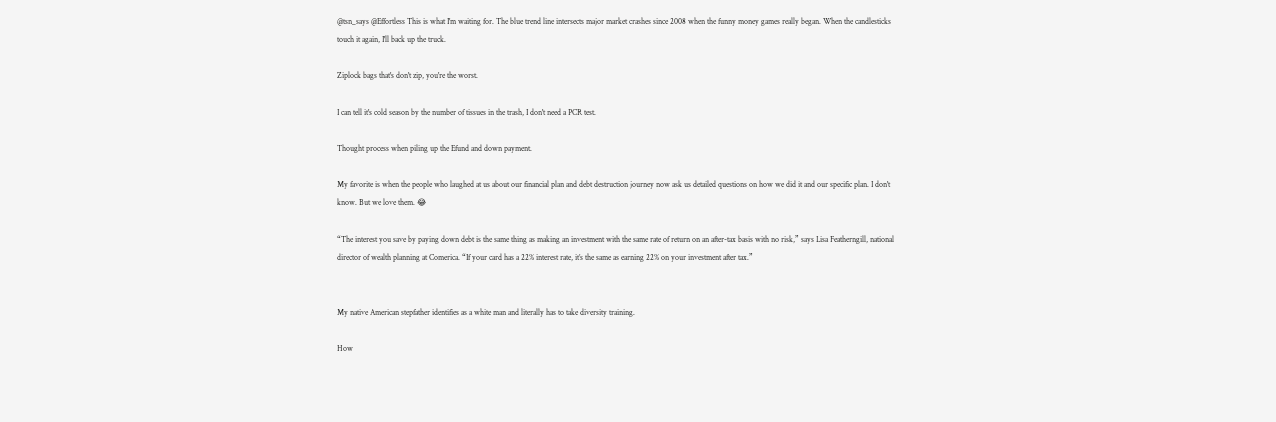@tsn_says @Effortless This is what I'm waiting for. The blue trend line intersects major market crashes since 2008 when the funny money games really began. When the candlesticks touch it again, I'll back up the truck.

Ziplock bags that's don't zip, you're the worst.

I can tell it's cold season by the number of tissues in the trash, I don't need a PCR test.

Thought process when piling up the Efund and down payment.

My favorite is when the people who laughed at us about our financial plan and debt destruction journey now ask us detailed questions on how we did it and our specific plan. I don't know. But we love them. 😂

“The interest you save by paying down debt is the same thing as making an investment with the same rate of return on an after-tax basis with no risk,” says Lisa Featherngill, national director of wealth planning at Comerica. “If your card has a 22% interest rate, it’s the same as earning 22% on your investment after tax.”


My native American stepfather identifies as a white man and literally has to take diversity training.

How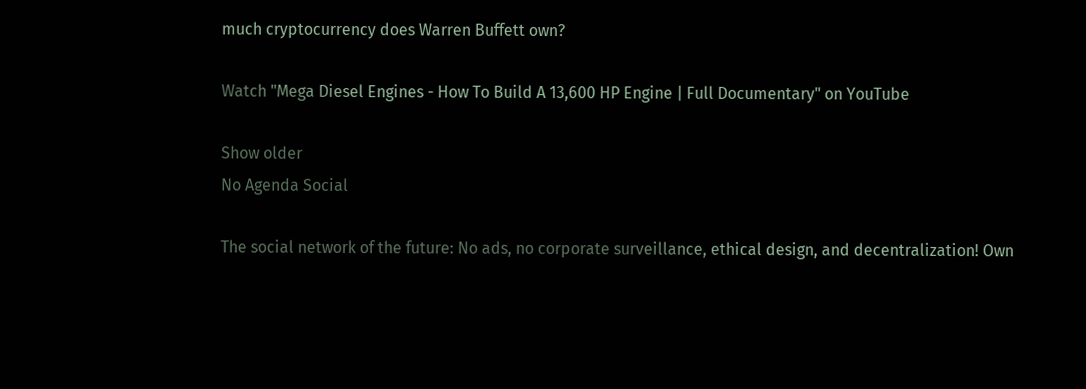much cryptocurrency does Warren Buffett own?

Watch "Mega Diesel Engines - How To Build A 13,600 HP Engine | Full Documentary" on YouTube

Show older
No Agenda Social

The social network of the future: No ads, no corporate surveillance, ethical design, and decentralization! Own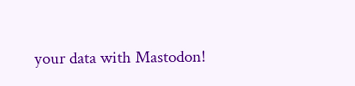your data with Mastodon!